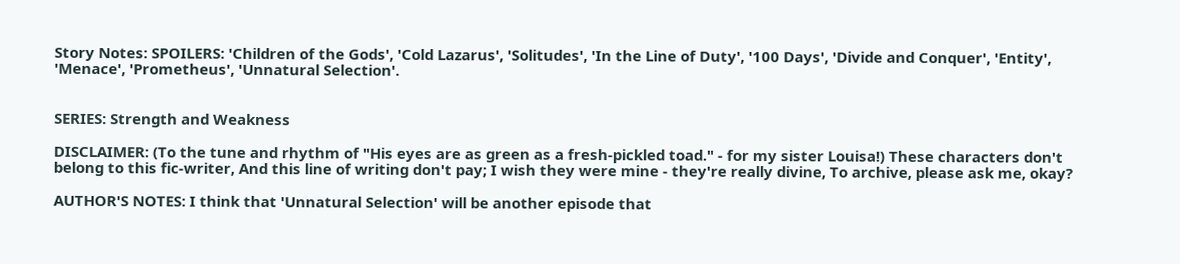Story Notes: SPOILERS: 'Children of the Gods', 'Cold Lazarus', 'Solitudes', 'In the Line of Duty', '100 Days', 'Divide and Conquer', 'Entity', 'Menace', 'Prometheus', 'Unnatural Selection'.


SERIES: Strength and Weakness

DISCLAIMER: (To the tune and rhythm of "His eyes are as green as a fresh-pickled toad." - for my sister Louisa!) These characters don't belong to this fic-writer, And this line of writing don't pay; I wish they were mine - they're really divine, To archive, please ask me, okay?

AUTHOR'S NOTES: I think that 'Unnatural Selection' will be another episode that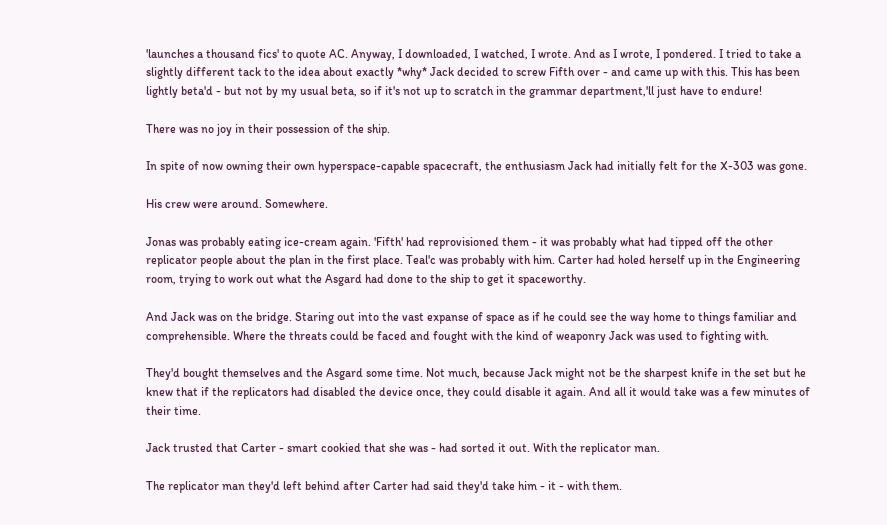'launches a thousand fics' to quote AC. Anyway, I downloaded, I watched, I wrote. And as I wrote, I pondered. I tried to take a slightly different tack to the idea about exactly *why* Jack decided to screw Fifth over - and came up with this. This has been lightly beta'd - but not by my usual beta, so if it's not up to scratch in the grammar department,'ll just have to endure!

There was no joy in their possession of the ship.

In spite of now owning their own hyperspace-capable spacecraft, the enthusiasm Jack had initially felt for the X-303 was gone.

His crew were around. Somewhere.

Jonas was probably eating ice-cream again. 'Fifth' had reprovisioned them - it was probably what had tipped off the other replicator people about the plan in the first place. Teal'c was probably with him. Carter had holed herself up in the Engineering room, trying to work out what the Asgard had done to the ship to get it spaceworthy.

And Jack was on the bridge. Staring out into the vast expanse of space as if he could see the way home to things familiar and comprehensible. Where the threats could be faced and fought with the kind of weaponry Jack was used to fighting with.

They'd bought themselves and the Asgard some time. Not much, because Jack might not be the sharpest knife in the set but he knew that if the replicators had disabled the device once, they could disable it again. And all it would take was a few minutes of their time.

Jack trusted that Carter - smart cookied that she was - had sorted it out. With the replicator man.

The replicator man they'd left behind after Carter had said they'd take him - it - with them.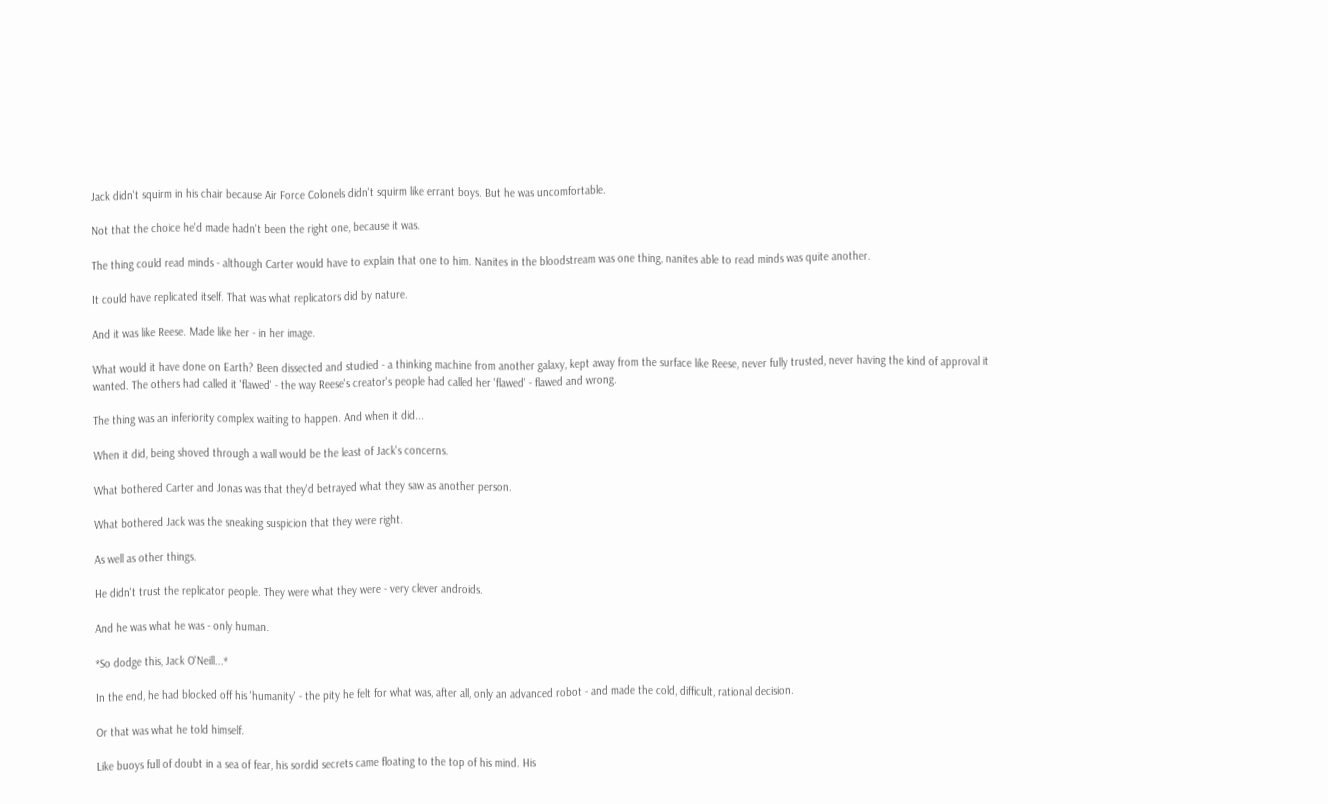Jack didn't squirm in his chair because Air Force Colonels didn't squirm like errant boys. But he was uncomfortable.

Not that the choice he'd made hadn't been the right one, because it was.

The thing could read minds - although Carter would have to explain that one to him. Nanites in the bloodstream was one thing, nanites able to read minds was quite another.

It could have replicated itself. That was what replicators did by nature.

And it was like Reese. Made like her - in her image.

What would it have done on Earth? Been dissected and studied - a thinking machine from another galaxy, kept away from the surface like Reese, never fully trusted, never having the kind of approval it wanted. The others had called it 'flawed' - the way Reese's creator's people had called her 'flawed' - flawed and wrong.

The thing was an inferiority complex waiting to happen. And when it did...

When it did, being shoved through a wall would be the least of Jack's concerns.

What bothered Carter and Jonas was that they'd betrayed what they saw as another person.

What bothered Jack was the sneaking suspicion that they were right.

As well as other things.

He didn't trust the replicator people. They were what they were - very clever androids.

And he was what he was - only human.

*So dodge this, Jack O'Neill...*

In the end, he had blocked off his 'humanity' - the pity he felt for what was, after all, only an advanced robot - and made the cold, difficult, rational decision.

Or that was what he told himself.

Like buoys full of doubt in a sea of fear, his sordid secrets came floating to the top of his mind. His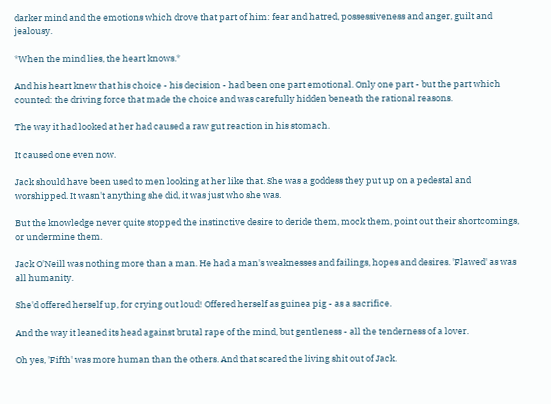darker mind and the emotions which drove that part of him: fear and hatred, possessiveness and anger, guilt and jealousy.

*When the mind lies, the heart knows.*

And his heart knew that his choice - his decision - had been one part emotional. Only one part - but the part which counted: the driving force that made the choice and was carefully hidden beneath the rational reasons.

The way it had looked at her had caused a raw gut reaction in his stomach.

It caused one even now.

Jack should have been used to men looking at her like that. She was a goddess they put up on a pedestal and worshipped. It wasn't anything she did, it was just who she was.

But the knowledge never quite stopped the instinctive desire to deride them, mock them, point out their shortcomings, or undermine them.

Jack O'Neill was nothing more than a man. He had a man's weaknesses and failings, hopes and desires. 'Flawed' as was all humanity.

She'd offered herself up, for crying out loud! Offered herself as guinea pig - as a sacrifice.

And the way it leaned its head against brutal rape of the mind, but gentleness - all the tenderness of a lover.

Oh yes, 'Fifth' was more human than the others. And that scared the living shit out of Jack.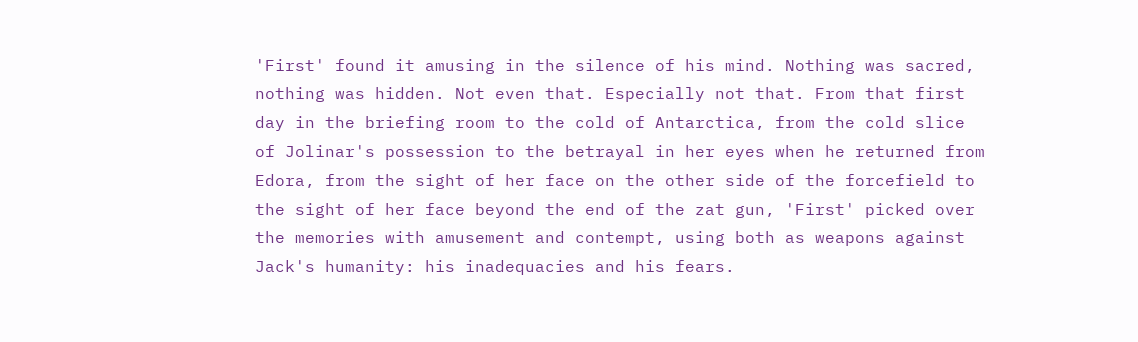'First' found it amusing in the silence of his mind. Nothing was sacred, nothing was hidden. Not even that. Especially not that. From that first day in the briefing room to the cold of Antarctica, from the cold slice of Jolinar's possession to the betrayal in her eyes when he returned from Edora, from the sight of her face on the other side of the forcefield to the sight of her face beyond the end of the zat gun, 'First' picked over the memories with amusement and contempt, using both as weapons against Jack's humanity: his inadequacies and his fears.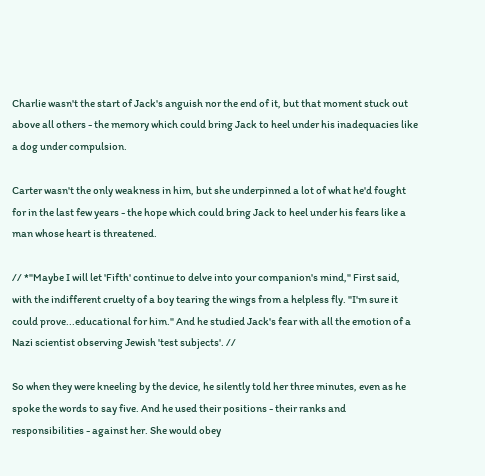Charlie wasn't the start of Jack's anguish nor the end of it, but that moment stuck out above all others - the memory which could bring Jack to heel under his inadequacies like a dog under compulsion.

Carter wasn't the only weakness in him, but she underpinned a lot of what he'd fought for in the last few years - the hope which could bring Jack to heel under his fears like a man whose heart is threatened.

// *"Maybe I will let 'Fifth' continue to delve into your companion's mind," First said, with the indifferent cruelty of a boy tearing the wings from a helpless fly. "I'm sure it could prove...educational for him." And he studied Jack's fear with all the emotion of a Nazi scientist observing Jewish 'test subjects'. //

So when they were kneeling by the device, he silently told her three minutes, even as he spoke the words to say five. And he used their positions - their ranks and responsibilities - against her. She would obey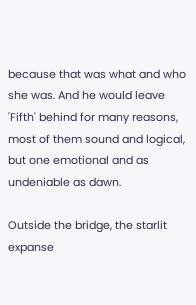because that was what and who she was. And he would leave 'Fifth' behind for many reasons, most of them sound and logical, but one emotional and as undeniable as dawn.

Outside the bridge, the starlit expanse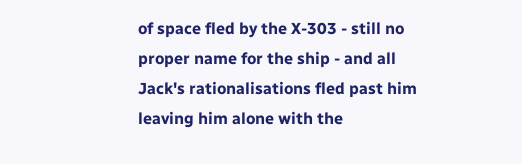of space fled by the X-303 - still no proper name for the ship - and all Jack's rationalisations fled past him leaving him alone with the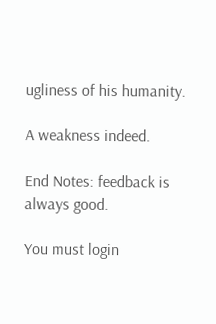ugliness of his humanity.

A weakness indeed.

End Notes: feedback is always good.

You must login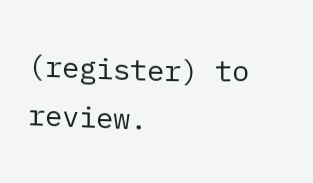(register) to review.